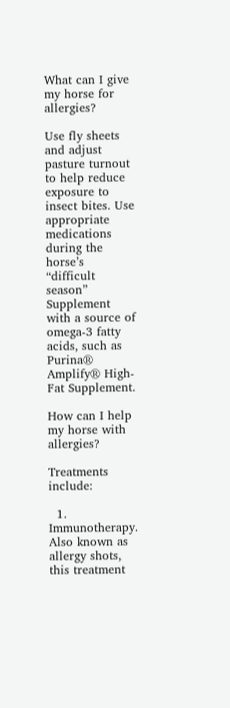What can I give my horse for allergies?

Use fly sheets and adjust pasture turnout to help reduce exposure to insect bites. Use appropriate medications during the horse’s “difficult season” Supplement with a source of omega-3 fatty acids, such as Purina® Amplify® High-Fat Supplement.

How can I help my horse with allergies?

Treatments include:

  1. Immunotherapy. Also known as allergy shots, this treatment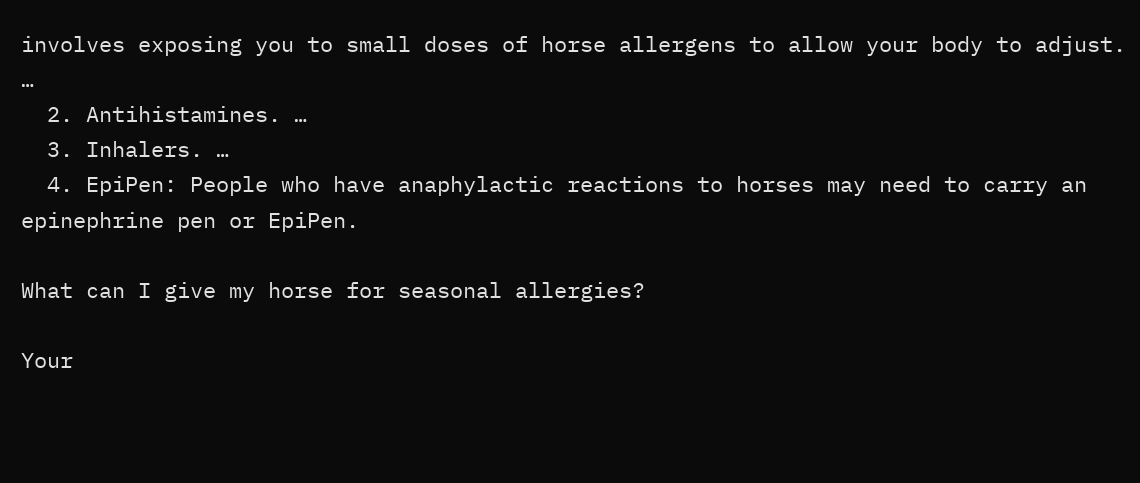involves exposing you to small doses of horse allergens to allow your body to adjust. …
  2. Antihistamines. …
  3. Inhalers. …
  4. EpiPen: People who have anaphylactic reactions to horses may need to carry an epinephrine pen or EpiPen.

What can I give my horse for seasonal allergies?

Your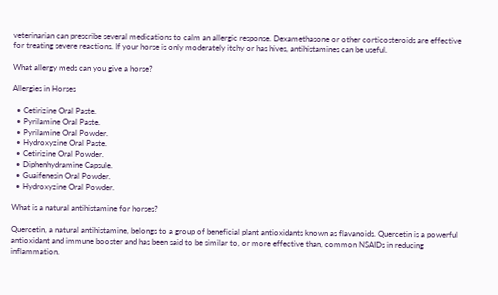veterinarian can prescribe several medications to calm an allergic response. Dexamethasone or other corticosteroids are effective for treating severe reactions. If your horse is only moderately itchy or has hives, antihistamines can be useful.

What allergy meds can you give a horse?

Allergies in Horses

  • Cetirizine Oral Paste.
  • Pyrilamine Oral Paste.
  • Pyrilamine Oral Powder.
  • Hydroxyzine Oral Paste.
  • Cetirizine Oral Powder.
  • Diphenhydramine Capsule.
  • Guaifenesin Oral Powder.
  • Hydroxyzine Oral Powder.

What is a natural antihistamine for horses?

Quercetin, a natural antihistamine, belongs to a group of beneficial plant antioxidants known as flavanoids. Quercetin is a powerful antioxidant and immune booster and has been said to be similar to, or more effective than, common NSAIDs in reducing inflammation.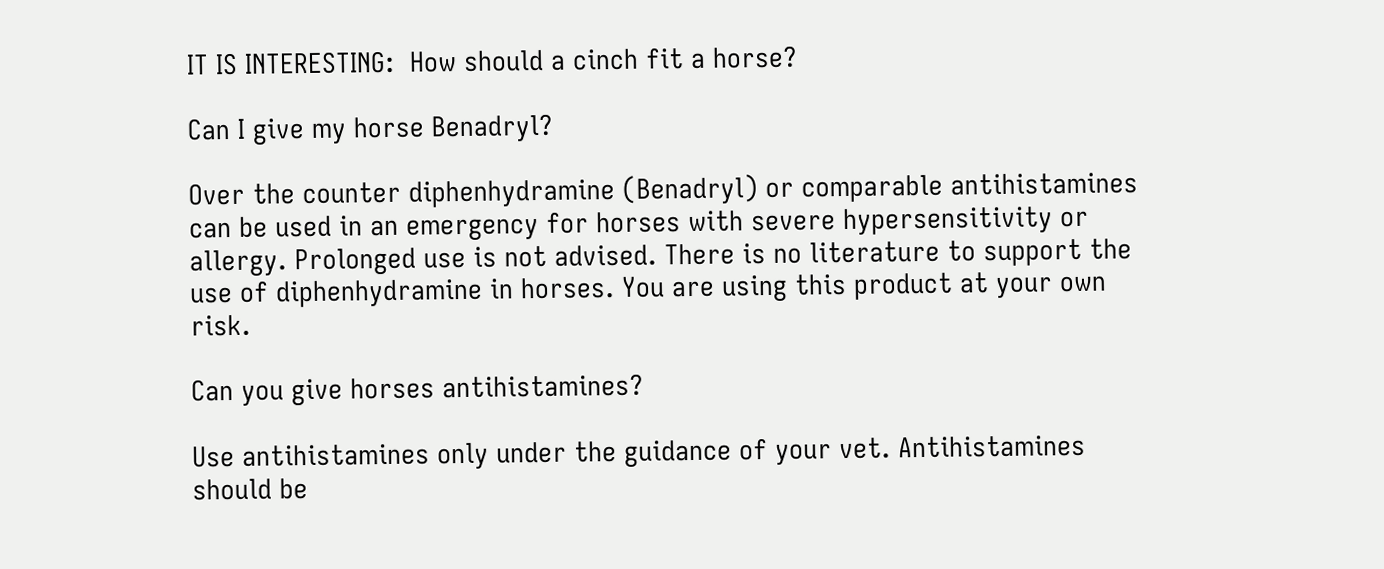IT IS INTERESTING:  How should a cinch fit a horse?

Can I give my horse Benadryl?

Over the counter diphenhydramine (Benadryl) or comparable antihistamines can be used in an emergency for horses with severe hypersensitivity or allergy. Prolonged use is not advised. There is no literature to support the use of diphenhydramine in horses. You are using this product at your own risk.

Can you give horses antihistamines?

Use antihistamines only under the guidance of your vet. Antihistamines should be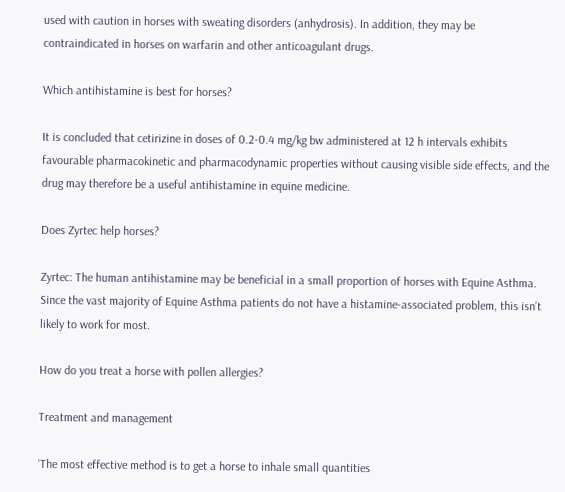used with caution in horses with sweating disorders (anhydrosis). In addition, they may be contraindicated in horses on warfarin and other anticoagulant drugs.

Which antihistamine is best for horses?

It is concluded that cetirizine in doses of 0.2-0.4 mg/kg bw administered at 12 h intervals exhibits favourable pharmacokinetic and pharmacodynamic properties without causing visible side effects, and the drug may therefore be a useful antihistamine in equine medicine.

Does Zyrtec help horses?

Zyrtec: The human antihistamine may be beneficial in a small proportion of horses with Equine Asthma. Since the vast majority of Equine Asthma patients do not have a histamine-associated problem, this isn’t likely to work for most.

How do you treat a horse with pollen allergies?

Treatment and management

‘The most effective method is to get a horse to inhale small quantities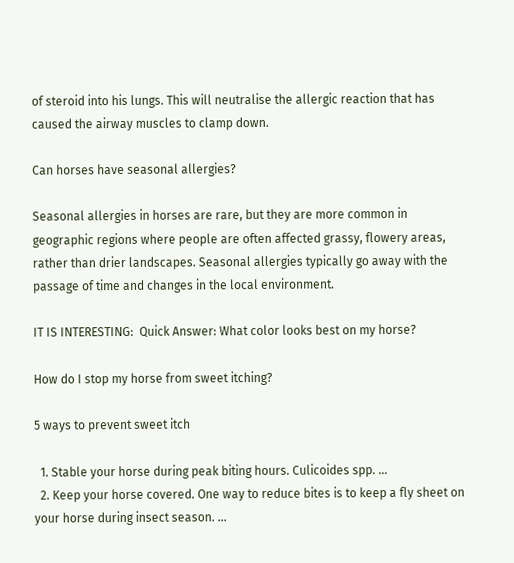of steroid into his lungs. This will neutralise the allergic reaction that has caused the airway muscles to clamp down.

Can horses have seasonal allergies?

Seasonal allergies in horses are rare, but they are more common in geographic regions where people are often affected grassy, flowery areas, rather than drier landscapes. Seasonal allergies typically go away with the passage of time and changes in the local environment.

IT IS INTERESTING:  Quick Answer: What color looks best on my horse?

How do I stop my horse from sweet itching?

5 ways to prevent sweet itch

  1. Stable your horse during peak biting hours. Culicoides spp. …
  2. Keep your horse covered. One way to reduce bites is to keep a fly sheet on your horse during insect season. …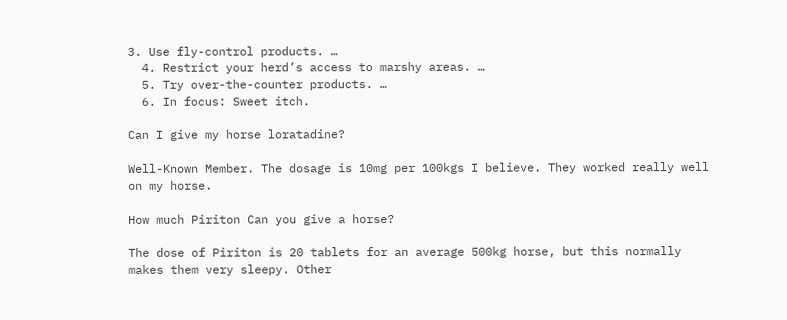3. Use fly-control products. …
  4. Restrict your herd’s access to marshy areas. …
  5. Try over-the-counter products. …
  6. In focus: Sweet itch.

Can I give my horse loratadine?

Well-Known Member. The dosage is 10mg per 100kgs I believe. They worked really well on my horse.

How much Piriton Can you give a horse?

The dose of Piriton is 20 tablets for an average 500kg horse, but this normally makes them very sleepy. Other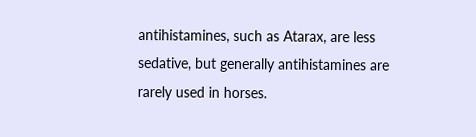antihistamines, such as Atarax, are less sedative, but generally antihistamines are rarely used in horses.